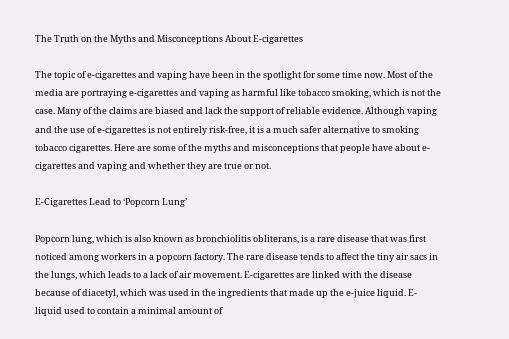The Truth on the Myths and Misconceptions About E-cigarettes

The topic of e-cigarettes and vaping have been in the spotlight for some time now. Most of the media are portraying e-cigarettes and vaping as harmful like tobacco smoking, which is not the case. Many of the claims are biased and lack the support of reliable evidence. Although vaping and the use of e-cigarettes is not entirely risk-free, it is a much safer alternative to smoking tobacco cigarettes. Here are some of the myths and misconceptions that people have about e-cigarettes and vaping and whether they are true or not.

E-Cigarettes Lead to ‘Popcorn Lung’

Popcorn lung, which is also known as bronchiolitis obliterans, is a rare disease that was first noticed among workers in a popcorn factory. The rare disease tends to affect the tiny air sacs in the lungs, which leads to a lack of air movement. E-cigarettes are linked with the disease because of diacetyl, which was used in the ingredients that made up the e-juice liquid. E-liquid used to contain a minimal amount of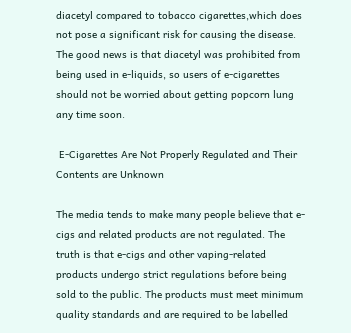diacetyl compared to tobacco cigarettes,which does not pose a significant risk for causing the disease. The good news is that diacetyl was prohibited from being used in e-liquids, so users of e-cigarettes should not be worried about getting popcorn lung any time soon.

 E-Cigarettes Are Not Properly Regulated and Their Contents are Unknown

The media tends to make many people believe that e-cigs and related products are not regulated. The truth is that e-cigs and other vaping-related products undergo strict regulations before being sold to the public. The products must meet minimum quality standards and are required to be labelled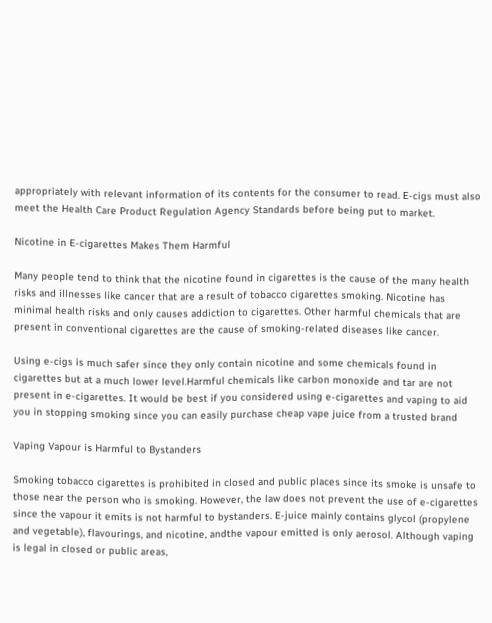appropriately with relevant information of its contents for the consumer to read. E-cigs must also meet the Health Care Product Regulation Agency Standards before being put to market.

Nicotine in E-cigarettes Makes Them Harmful

Many people tend to think that the nicotine found in cigarettes is the cause of the many health risks and illnesses like cancer that are a result of tobacco cigarettes smoking. Nicotine has minimal health risks and only causes addiction to cigarettes. Other harmful chemicals that are present in conventional cigarettes are the cause of smoking-related diseases like cancer.

Using e-cigs is much safer since they only contain nicotine and some chemicals found in cigarettes but at a much lower level.Harmful chemicals like carbon monoxide and tar are not present in e-cigarettes. It would be best if you considered using e-cigarettes and vaping to aid you in stopping smoking since you can easily purchase cheap vape juice from a trusted brand

Vaping Vapour is Harmful to Bystanders

Smoking tobacco cigarettes is prohibited in closed and public places since its smoke is unsafe to those near the person who is smoking. However, the law does not prevent the use of e-cigarettes since the vapour it emits is not harmful to bystanders. E-juice mainly contains glycol (propylene and vegetable), flavourings, and nicotine, andthe vapour emitted is only aerosol. Although vaping is legal in closed or public areas,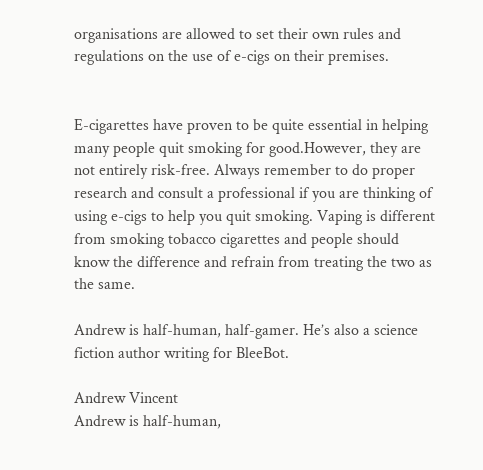organisations are allowed to set their own rules and regulations on the use of e-cigs on their premises.


E-cigarettes have proven to be quite essential in helping many people quit smoking for good.However, they are not entirely risk-free. Always remember to do proper research and consult a professional if you are thinking of using e-cigs to help you quit smoking. Vaping is different from smoking tobacco cigarettes and people should know the difference and refrain from treating the two as the same.

Andrew is half-human, half-gamer. He’s also a science fiction author writing for BleeBot.

Andrew Vincent
Andrew is half-human,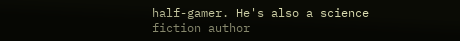half-gamer. He's also a science fiction author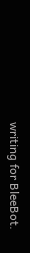writing for BleeBot.